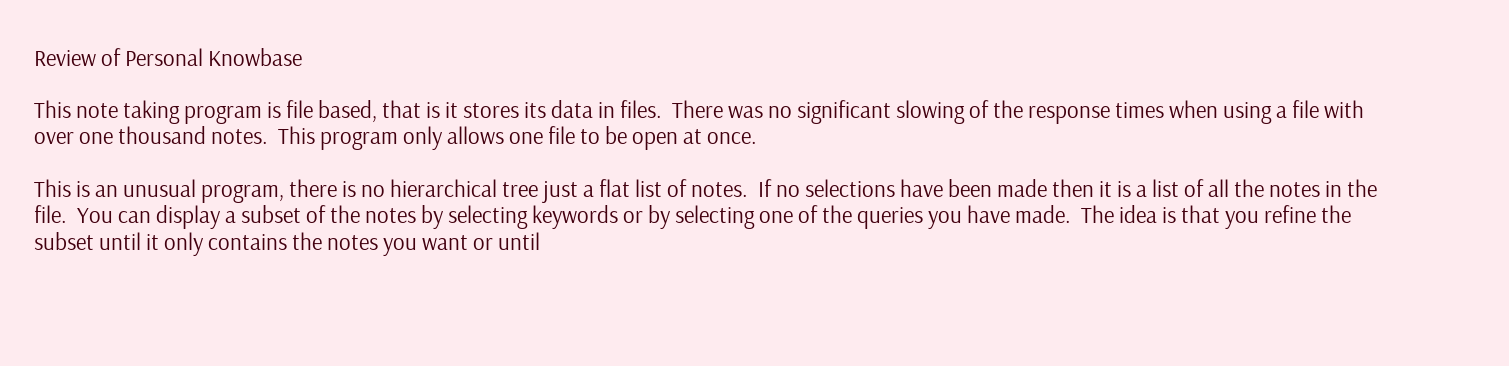Review of Personal Knowbase

This note taking program is file based, that is it stores its data in files.  There was no significant slowing of the response times when using a file with over one thousand notes.  This program only allows one file to be open at once.

This is an unusual program, there is no hierarchical tree just a flat list of notes.  If no selections have been made then it is a list of all the notes in the file.  You can display a subset of the notes by selecting keywords or by selecting one of the queries you have made.  The idea is that you refine the subset until it only contains the notes you want or until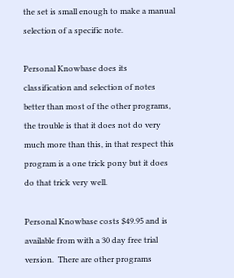the set is small enough to make a manual selection of a specific note.

Personal Knowbase does its classification and selection of notes better than most of the other programs, the trouble is that it does not do very much more than this, in that respect this program is a one trick pony but it does do that trick very well.

Personal Knowbase costs $49.95 and is available from with a 30 day free trial version.  There are other programs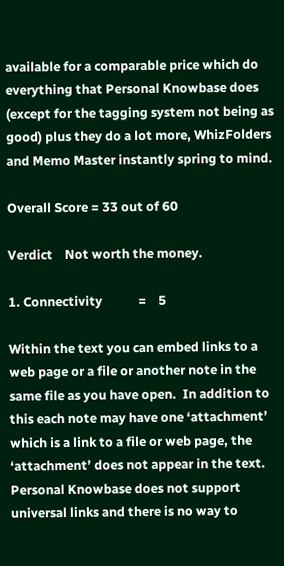available for a comparable price which do everything that Personal Knowbase does (except for the tagging system not being as good) plus they do a lot more, WhizFolders and Memo Master instantly spring to mind.

Overall Score = 33 out of 60

Verdict    Not worth the money.

1. Connectivity            =    5

Within the text you can embed links to a web page or a file or another note in the same file as you have open.  In addition to this each note may have one ‘attachment’ which is a link to a file or web page, the ‘attachment’ does not appear in the text.  Personal Knowbase does not support universal links and there is no way to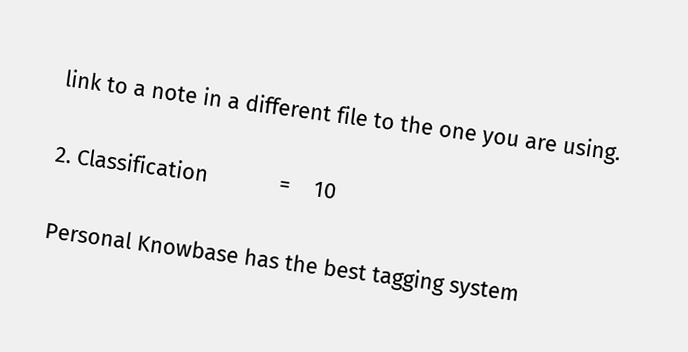link to a note in a different file to the one you are using.

2. Classification            =    10

Personal Knowbase has the best tagging system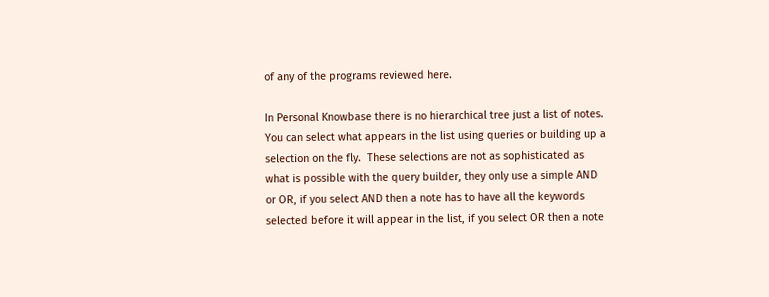of any of the programs reviewed here.

In Personal Knowbase there is no hierarchical tree just a list of notes.  You can select what appears in the list using queries or building up a selection on the fly.  These selections are not as sophisticated as what is possible with the query builder, they only use a simple AND or OR, if you select AND then a note has to have all the keywords selected before it will appear in the list, if you select OR then a note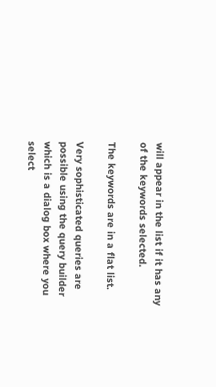will appear in the list if it has any of the keywords selected.

The keywords are in a flat list.

Very sophisticated queries are possible using the query builder which is a dialog box where you select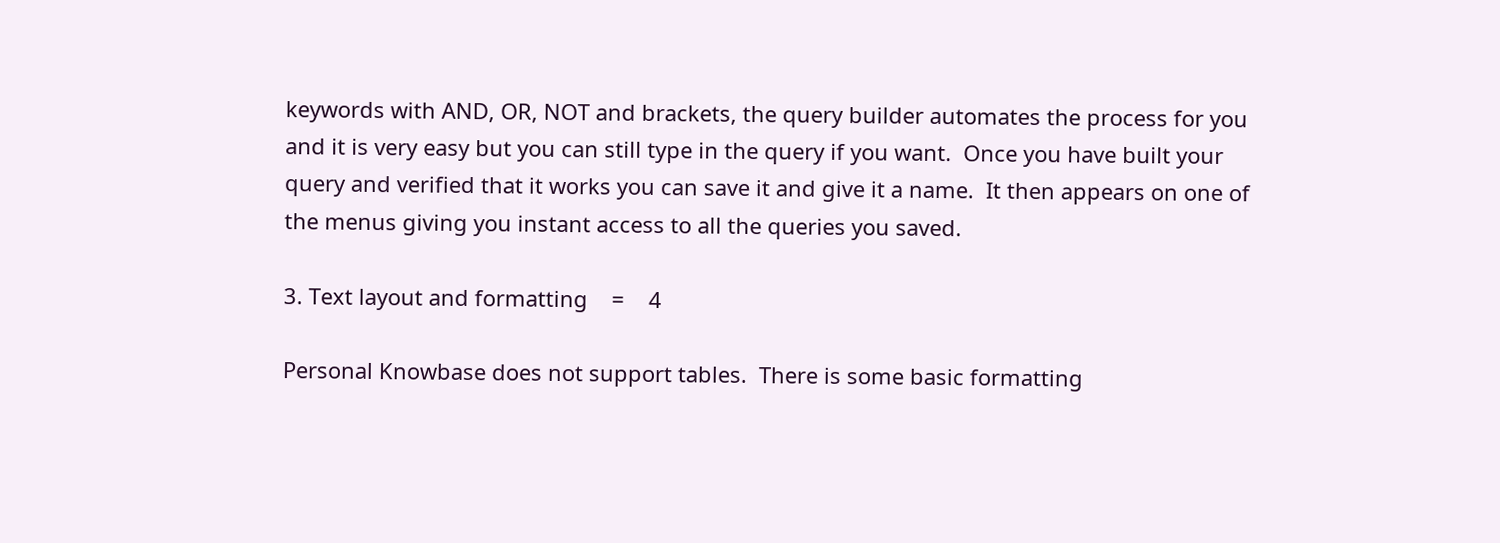keywords with AND, OR, NOT and brackets, the query builder automates the process for you and it is very easy but you can still type in the query if you want.  Once you have built your query and verified that it works you can save it and give it a name.  It then appears on one of the menus giving you instant access to all the queries you saved.

3. Text layout and formatting    =    4

Personal Knowbase does not support tables.  There is some basic formatting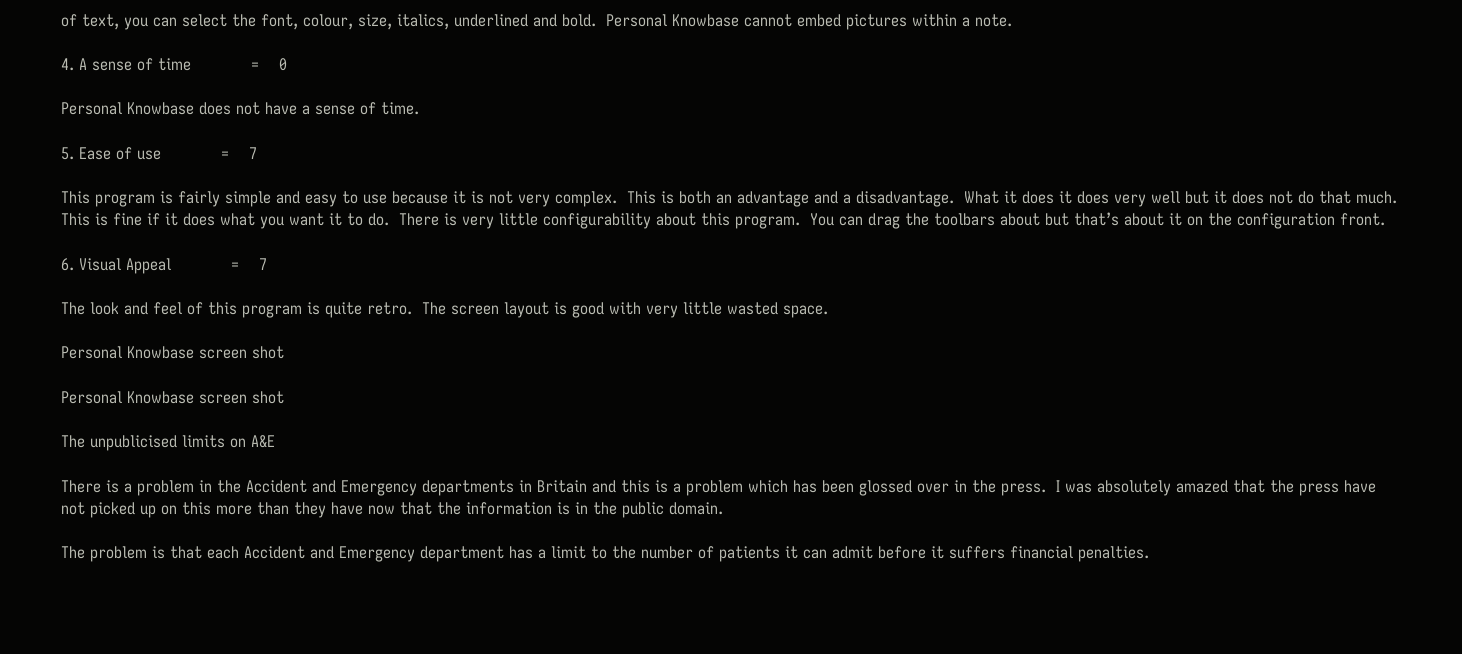of text, you can select the font, colour, size, italics, underlined and bold.  Personal Knowbase cannot embed pictures within a note.

4. A sense of time            =    0

Personal Knowbase does not have a sense of time.

5. Ease of use            =    7

This program is fairly simple and easy to use because it is not very complex.  This is both an advantage and a disadvantage.  What it does it does very well but it does not do that much.  This is fine if it does what you want it to do.  There is very little configurability about this program.  You can drag the toolbars about but that’s about it on the configuration front.

6. Visual Appeal            =    7

The look and feel of this program is quite retro.  The screen layout is good with very little wasted space.

Personal Knowbase screen shot

Personal Knowbase screen shot

The unpublicised limits on A&E

There is a problem in the Accident and Emergency departments in Britain and this is a problem which has been glossed over in the press.  I was absolutely amazed that the press have not picked up on this more than they have now that the information is in the public domain.

The problem is that each Accident and Emergency department has a limit to the number of patients it can admit before it suffers financial penalties.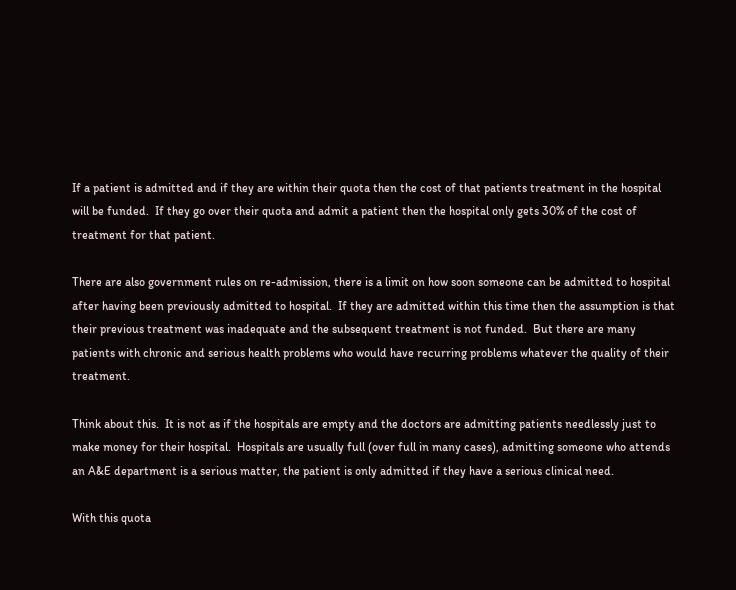If a patient is admitted and if they are within their quota then the cost of that patients treatment in the hospital will be funded.  If they go over their quota and admit a patient then the hospital only gets 30% of the cost of treatment for that patient.

There are also government rules on re-admission, there is a limit on how soon someone can be admitted to hospital after having been previously admitted to hospital.  If they are admitted within this time then the assumption is that their previous treatment was inadequate and the subsequent treatment is not funded.  But there are many patients with chronic and serious health problems who would have recurring problems whatever the quality of their treatment.

Think about this.  It is not as if the hospitals are empty and the doctors are admitting patients needlessly just to make money for their hospital.  Hospitals are usually full (over full in many cases), admitting someone who attends an A&E department is a serious matter, the patient is only admitted if they have a serious clinical need.

With this quota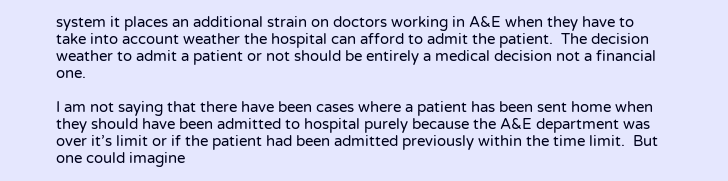system it places an additional strain on doctors working in A&E when they have to take into account weather the hospital can afford to admit the patient.  The decision weather to admit a patient or not should be entirely a medical decision not a financial one.

I am not saying that there have been cases where a patient has been sent home when they should have been admitted to hospital purely because the A&E department was over it’s limit or if the patient had been admitted previously within the time limit.  But one could imagine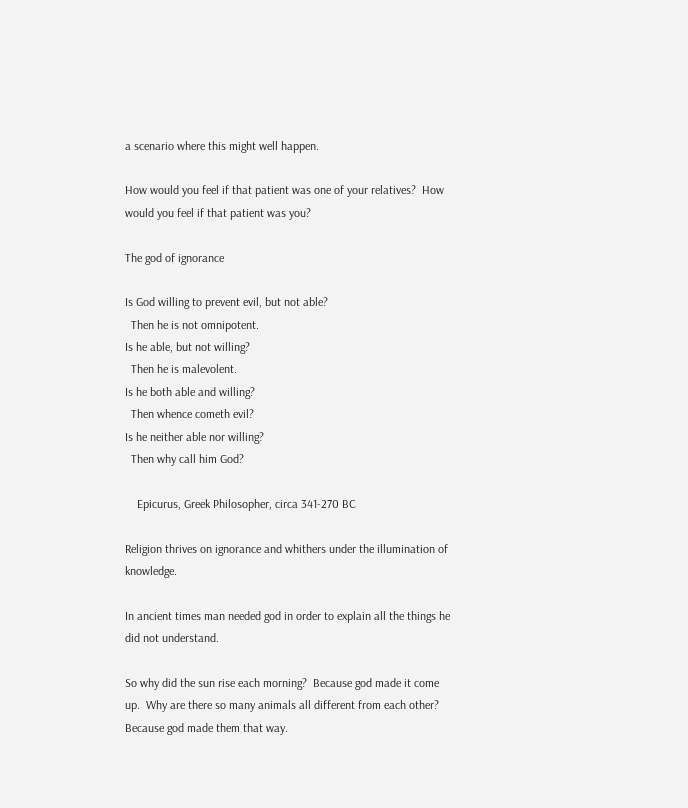a scenario where this might well happen.

How would you feel if that patient was one of your relatives?  How would you feel if that patient was you?

The god of ignorance

Is God willing to prevent evil, but not able?
  Then he is not omnipotent.
Is he able, but not willing?
  Then he is malevolent.
Is he both able and willing?
  Then whence cometh evil?
Is he neither able nor willing?
  Then why call him God?

    Epicurus, Greek Philosopher, circa 341-270 BC

Religion thrives on ignorance and whithers under the illumination of knowledge.

In ancient times man needed god in order to explain all the things he did not understand.

So why did the sun rise each morning?  Because god made it come up.  Why are there so many animals all different from each other?  Because god made them that way.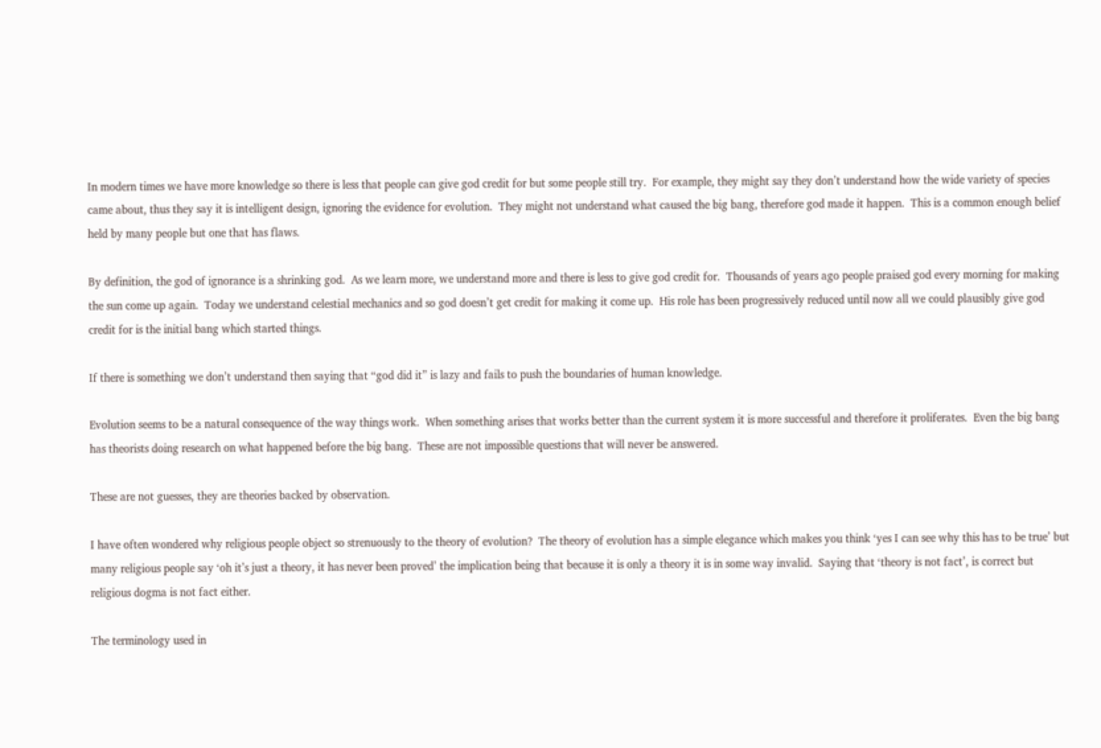In modern times we have more knowledge so there is less that people can give god credit for but some people still try.  For example, they might say they don’t understand how the wide variety of species came about, thus they say it is intelligent design, ignoring the evidence for evolution.  They might not understand what caused the big bang, therefore god made it happen.  This is a common enough belief held by many people but one that has flaws.

By definition, the god of ignorance is a shrinking god.  As we learn more, we understand more and there is less to give god credit for.  Thousands of years ago people praised god every morning for making the sun come up again.  Today we understand celestial mechanics and so god doesn’t get credit for making it come up.  His role has been progressively reduced until now all we could plausibly give god credit for is the initial bang which started things.

If there is something we don’t understand then saying that “god did it” is lazy and fails to push the boundaries of human knowledge.

Evolution seems to be a natural consequence of the way things work.  When something arises that works better than the current system it is more successful and therefore it proliferates.  Even the big bang has theorists doing research on what happened before the big bang.  These are not impossible questions that will never be answered.

These are not guesses, they are theories backed by observation.

I have often wondered why religious people object so strenuously to the theory of evolution?  The theory of evolution has a simple elegance which makes you think ‘yes I can see why this has to be true’ but many religious people say ‘oh it’s just a theory, it has never been proved’ the implication being that because it is only a theory it is in some way invalid.  Saying that ‘theory is not fact’, is correct but religious dogma is not fact either.

The terminology used in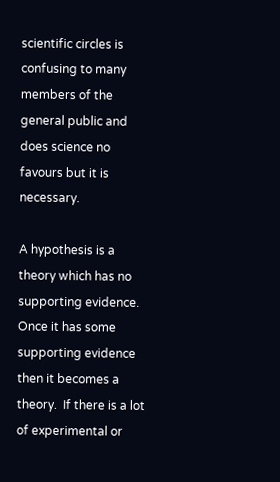scientific circles is confusing to many members of the general public and does science no favours but it is necessary.

A hypothesis is a theory which has no supporting evidence.  Once it has some supporting evidence then it becomes a theory.  If there is a lot of experimental or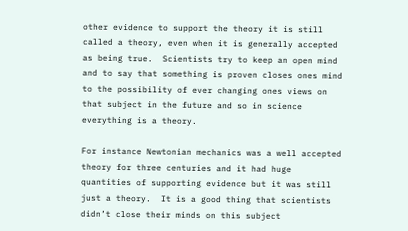other evidence to support the theory it is still called a theory, even when it is generally accepted as being true.  Scientists try to keep an open mind and to say that something is proven closes ones mind to the possibility of ever changing ones views on that subject in the future and so in science everything is a theory.

For instance Newtonian mechanics was a well accepted theory for three centuries and it had huge quantities of supporting evidence but it was still just a theory.  It is a good thing that scientists didn’t close their minds on this subject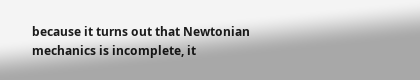because it turns out that Newtonian mechanics is incomplete, it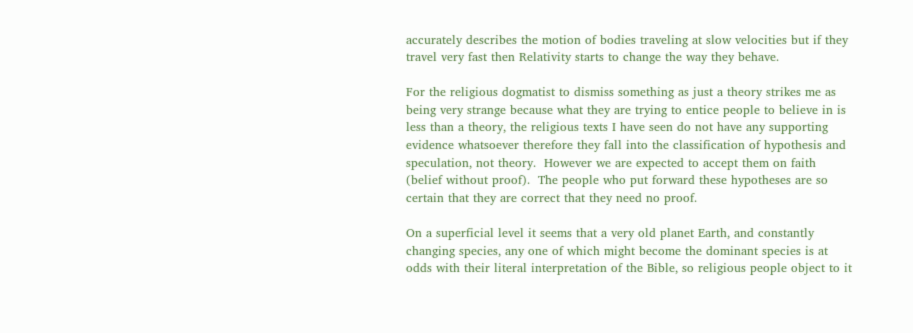accurately describes the motion of bodies traveling at slow velocities but if they travel very fast then Relativity starts to change the way they behave.

For the religious dogmatist to dismiss something as just a theory strikes me as being very strange because what they are trying to entice people to believe in is less than a theory, the religious texts I have seen do not have any supporting evidence whatsoever therefore they fall into the classification of hypothesis and speculation, not theory.  However we are expected to accept them on faith (belief without proof).  The people who put forward these hypotheses are so certain that they are correct that they need no proof.

On a superficial level it seems that a very old planet Earth, and constantly changing species, any one of which might become the dominant species is at odds with their literal interpretation of the Bible, so religious people object to it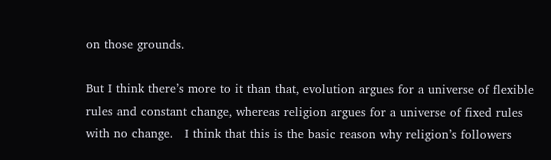on those grounds.

But I think there’s more to it than that, evolution argues for a universe of flexible rules and constant change, whereas religion argues for a universe of fixed rules with no change.   I think that this is the basic reason why religion’s followers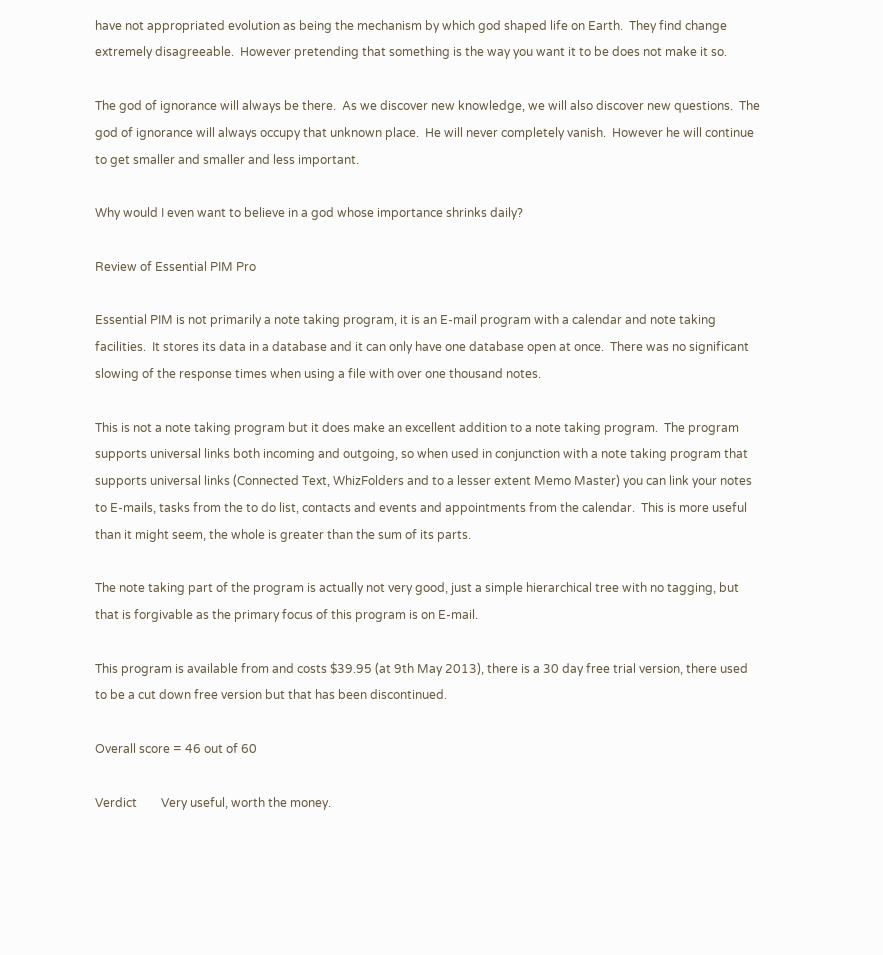have not appropriated evolution as being the mechanism by which god shaped life on Earth.  They find change extremely disagreeable.  However pretending that something is the way you want it to be does not make it so.

The god of ignorance will always be there.  As we discover new knowledge, we will also discover new questions.  The god of ignorance will always occupy that unknown place.  He will never completely vanish.  However he will continue to get smaller and smaller and less important.

Why would I even want to believe in a god whose importance shrinks daily?

Review of Essential PIM Pro

Essential PIM is not primarily a note taking program, it is an E-mail program with a calendar and note taking facilities.  It stores its data in a database and it can only have one database open at once.  There was no significant slowing of the response times when using a file with over one thousand notes.

This is not a note taking program but it does make an excellent addition to a note taking program.  The program supports universal links both incoming and outgoing, so when used in conjunction with a note taking program that supports universal links (Connected Text, WhizFolders and to a lesser extent Memo Master) you can link your notes to E-mails, tasks from the to do list, contacts and events and appointments from the calendar.  This is more useful than it might seem, the whole is greater than the sum of its parts.

The note taking part of the program is actually not very good, just a simple hierarchical tree with no tagging, but that is forgivable as the primary focus of this program is on E-mail.

This program is available from and costs $39.95 (at 9th May 2013), there is a 30 day free trial version, there used to be a cut down free version but that has been discontinued.

Overall score = 46 out of 60

Verdict        Very useful, worth the money.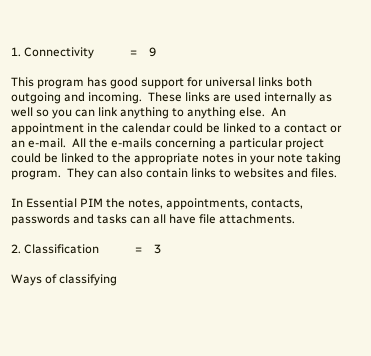1. Connectivity            =    9

This program has good support for universal links both outgoing and incoming.  These links are used internally as well so you can link anything to anything else.  An appointment in the calendar could be linked to a contact or an e-mail.  All the e-mails concerning a particular project could be linked to the appropriate notes in your note taking program.  They can also contain links to websites and files.

In Essential PIM the notes, appointments, contacts, passwords and tasks can all have file attachments.

2. Classification            =    3

Ways of classifying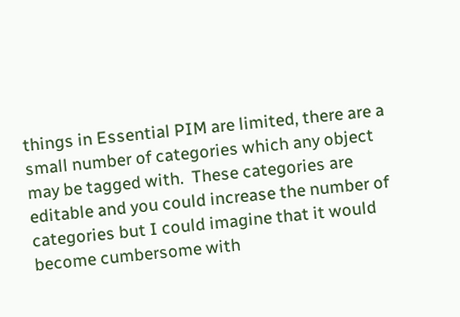things in Essential PIM are limited, there are a small number of categories which any object may be tagged with.  These categories are editable and you could increase the number of categories but I could imagine that it would become cumbersome with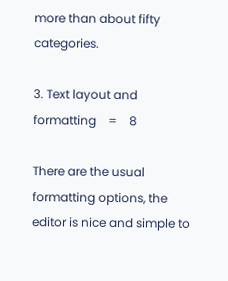more than about fifty categories.

3. Text layout and formatting    =    8

There are the usual formatting options, the editor is nice and simple to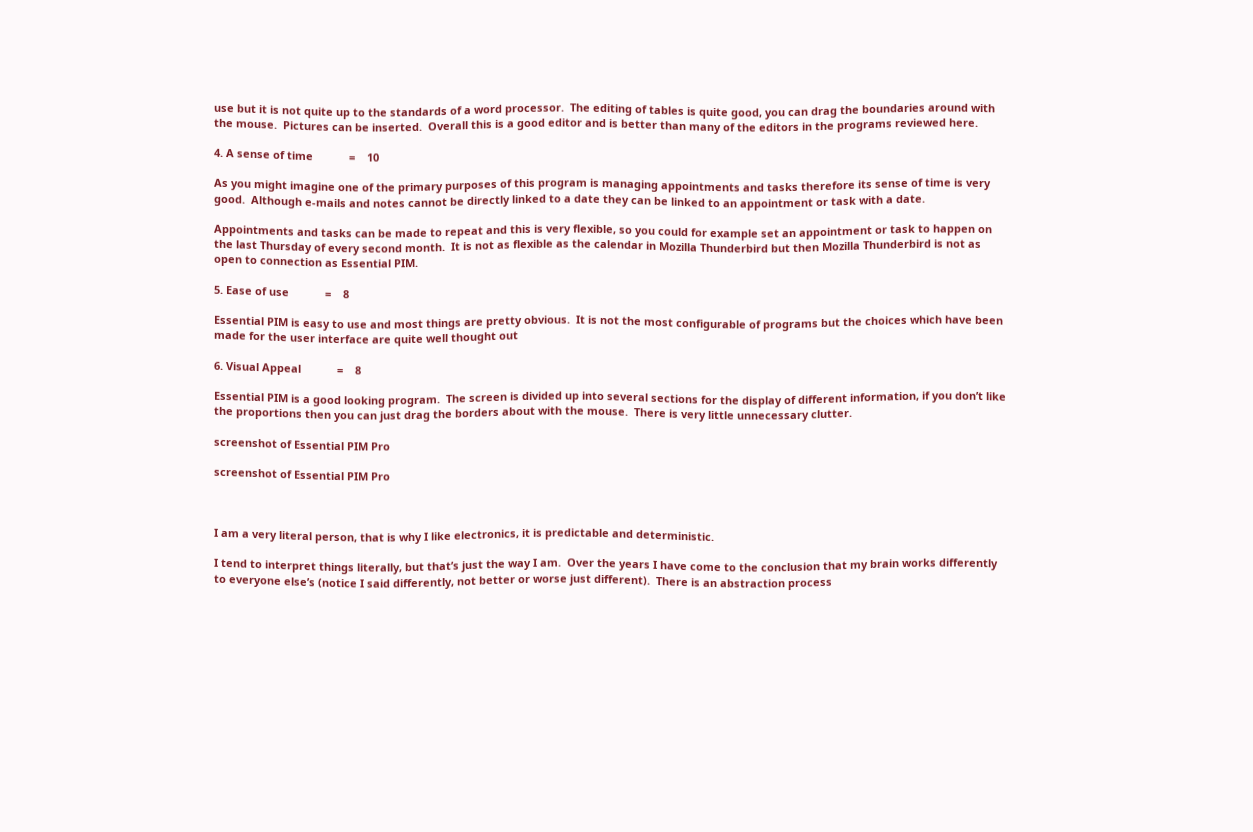use but it is not quite up to the standards of a word processor.  The editing of tables is quite good, you can drag the boundaries around with the mouse.  Pictures can be inserted.  Overall this is a good editor and is better than many of the editors in the programs reviewed here.

4. A sense of time            =    10

As you might imagine one of the primary purposes of this program is managing appointments and tasks therefore its sense of time is very good.  Although e-mails and notes cannot be directly linked to a date they can be linked to an appointment or task with a date.

Appointments and tasks can be made to repeat and this is very flexible, so you could for example set an appointment or task to happen on the last Thursday of every second month.  It is not as flexible as the calendar in Mozilla Thunderbird but then Mozilla Thunderbird is not as open to connection as Essential PIM.

5. Ease of use            =    8

Essential PIM is easy to use and most things are pretty obvious.  It is not the most configurable of programs but the choices which have been made for the user interface are quite well thought out

6. Visual Appeal            =    8

Essential PIM is a good looking program.  The screen is divided up into several sections for the display of different information, if you don’t like the proportions then you can just drag the borders about with the mouse.  There is very little unnecessary clutter.

screenshot of Essential PIM Pro

screenshot of Essential PIM Pro



I am a very literal person, that is why I like electronics, it is predictable and deterministic.

I tend to interpret things literally, but that’s just the way I am.  Over the years I have come to the conclusion that my brain works differently to everyone else’s (notice I said differently, not better or worse just different).  There is an abstraction process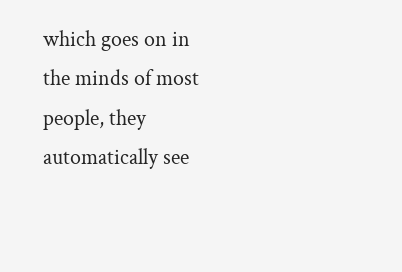which goes on in the minds of most people, they automatically see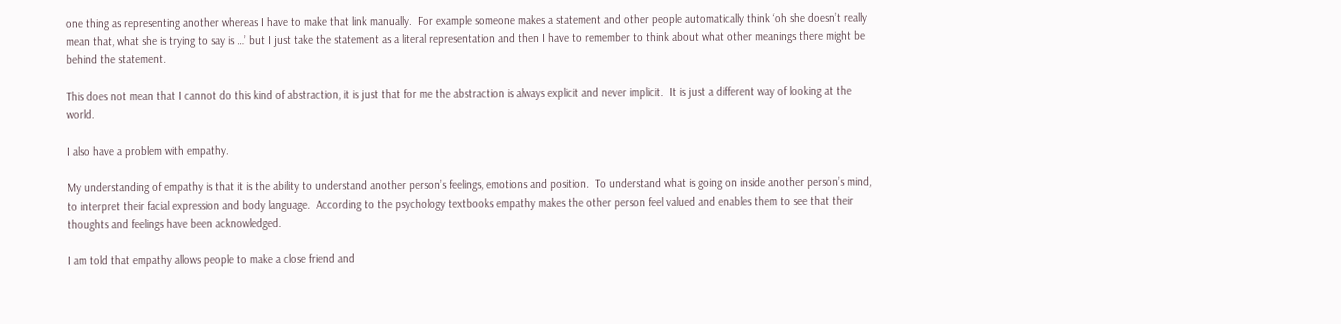one thing as representing another whereas I have to make that link manually.  For example someone makes a statement and other people automatically think ‘oh she doesn’t really mean that, what she is trying to say is …’ but I just take the statement as a literal representation and then I have to remember to think about what other meanings there might be behind the statement.

This does not mean that I cannot do this kind of abstraction, it is just that for me the abstraction is always explicit and never implicit.  It is just a different way of looking at the world.

I also have a problem with empathy.

My understanding of empathy is that it is the ability to understand another person’s feelings, emotions and position.  To understand what is going on inside another person’s mind, to interpret their facial expression and body language.  According to the psychology textbooks empathy makes the other person feel valued and enables them to see that their thoughts and feelings have been acknowledged.

I am told that empathy allows people to make a close friend and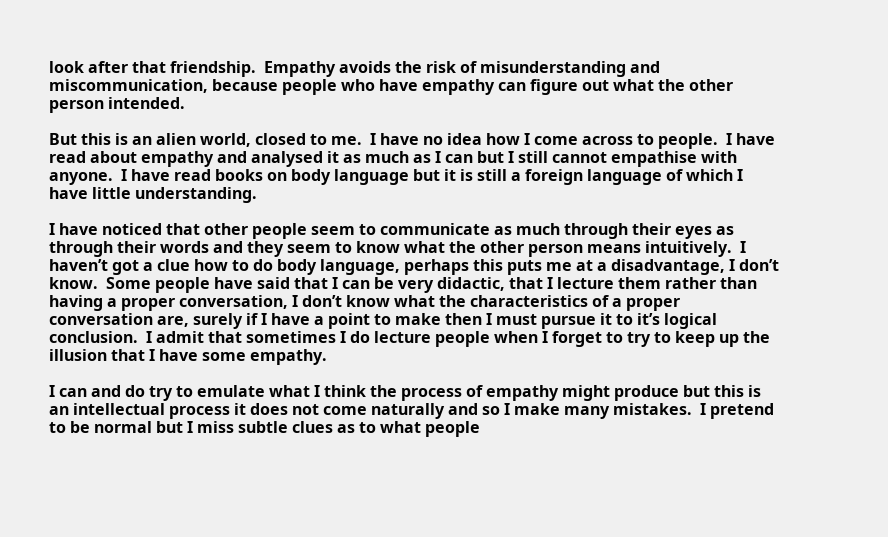look after that friendship.  Empathy avoids the risk of misunderstanding and miscommunication, because people who have empathy can figure out what the other person intended.

But this is an alien world, closed to me.  I have no idea how I come across to people.  I have read about empathy and analysed it as much as I can but I still cannot empathise with anyone.  I have read books on body language but it is still a foreign language of which I have little understanding.

I have noticed that other people seem to communicate as much through their eyes as through their words and they seem to know what the other person means intuitively.  I haven’t got a clue how to do body language, perhaps this puts me at a disadvantage, I don’t know.  Some people have said that I can be very didactic, that I lecture them rather than having a proper conversation, I don’t know what the characteristics of a proper conversation are, surely if I have a point to make then I must pursue it to it’s logical conclusion.  I admit that sometimes I do lecture people when I forget to try to keep up the illusion that I have some empathy.

I can and do try to emulate what I think the process of empathy might produce but this is an intellectual process it does not come naturally and so I make many mistakes.  I pretend to be normal but I miss subtle clues as to what people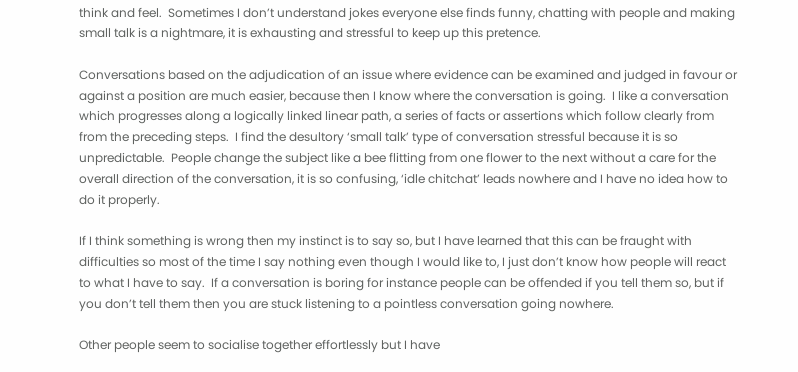think and feel.  Sometimes I don’t understand jokes everyone else finds funny, chatting with people and making small talk is a nightmare, it is exhausting and stressful to keep up this pretence.

Conversations based on the adjudication of an issue where evidence can be examined and judged in favour or against a position are much easier, because then I know where the conversation is going.  I like a conversation which progresses along a logically linked linear path, a series of facts or assertions which follow clearly from from the preceding steps.  I find the desultory ‘small talk’ type of conversation stressful because it is so unpredictable.  People change the subject like a bee flitting from one flower to the next without a care for the overall direction of the conversation, it is so confusing, ‘idle chitchat’ leads nowhere and I have no idea how to do it properly.

If I think something is wrong then my instinct is to say so, but I have learned that this can be fraught with difficulties so most of the time I say nothing even though I would like to, I just don’t know how people will react to what I have to say.  If a conversation is boring for instance people can be offended if you tell them so, but if you don’t tell them then you are stuck listening to a pointless conversation going nowhere.

Other people seem to socialise together effortlessly but I have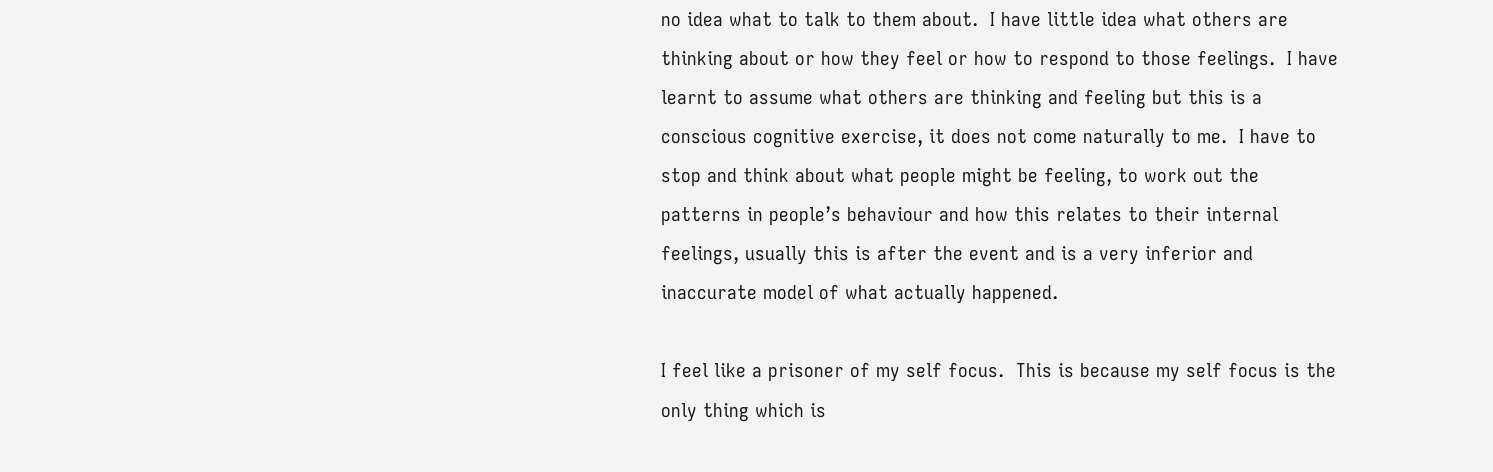no idea what to talk to them about.  I have little idea what others are thinking about or how they feel or how to respond to those feelings.  I have learnt to assume what others are thinking and feeling but this is a conscious cognitive exercise, it does not come naturally to me.  I have to stop and think about what people might be feeling, to work out the patterns in people’s behaviour and how this relates to their internal feelings, usually this is after the event and is a very inferior and inaccurate model of what actually happened.

I feel like a prisoner of my self focus.  This is because my self focus is the only thing which is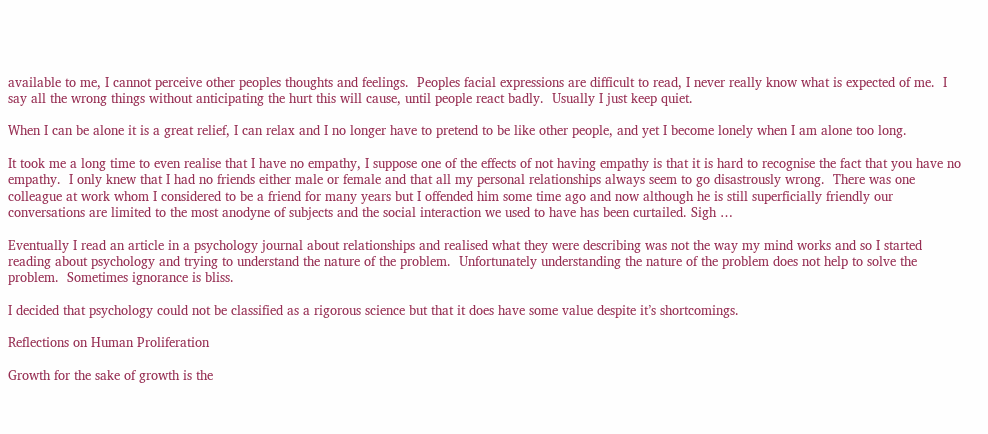available to me, I cannot perceive other peoples thoughts and feelings.  Peoples facial expressions are difficult to read, I never really know what is expected of me.  I say all the wrong things without anticipating the hurt this will cause, until people react badly.  Usually I just keep quiet.

When I can be alone it is a great relief, I can relax and I no longer have to pretend to be like other people, and yet I become lonely when I am alone too long.

It took me a long time to even realise that I have no empathy, I suppose one of the effects of not having empathy is that it is hard to recognise the fact that you have no empathy.  I only knew that I had no friends either male or female and that all my personal relationships always seem to go disastrously wrong.  There was one colleague at work whom I considered to be a friend for many years but I offended him some time ago and now although he is still superficially friendly our conversations are limited to the most anodyne of subjects and the social interaction we used to have has been curtailed. Sigh …

Eventually I read an article in a psychology journal about relationships and realised what they were describing was not the way my mind works and so I started reading about psychology and trying to understand the nature of the problem.  Unfortunately understanding the nature of the problem does not help to solve the problem.  Sometimes ignorance is bliss.

I decided that psychology could not be classified as a rigorous science but that it does have some value despite it’s shortcomings.

Reflections on Human Proliferation

Growth for the sake of growth is the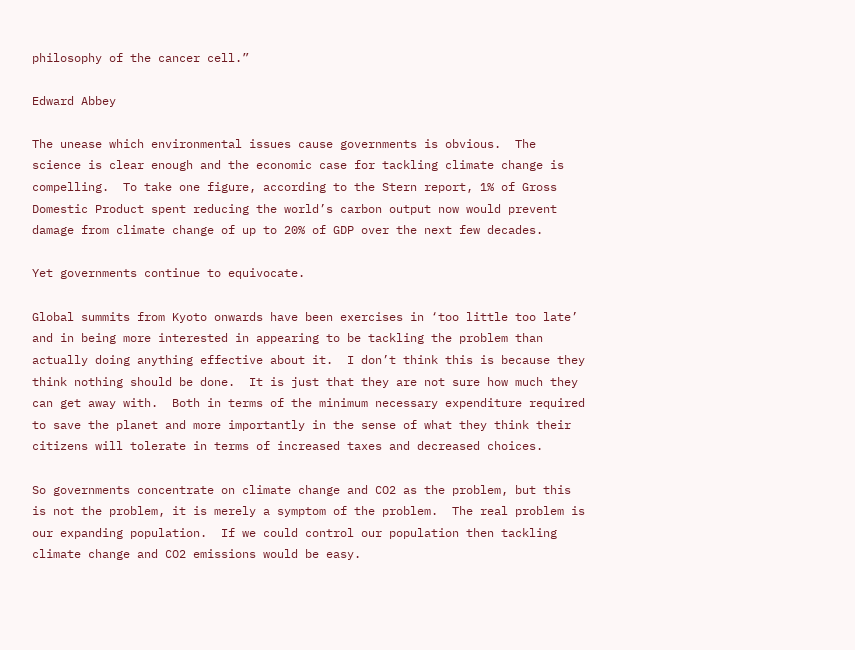philosophy of the cancer cell.”

Edward Abbey

The unease which environmental issues cause governments is obvious.  The science is clear enough and the economic case for tackling climate change is compelling.  To take one figure, according to the Stern report, 1% of Gross Domestic Product spent reducing the world’s carbon output now would prevent damage from climate change of up to 20% of GDP over the next few decades.

Yet governments continue to equivocate.

Global summits from Kyoto onwards have been exercises in ‘too little too late’ and in being more interested in appearing to be tackling the problem than actually doing anything effective about it.  I don’t think this is because they think nothing should be done.  It is just that they are not sure how much they can get away with.  Both in terms of the minimum necessary expenditure required to save the planet and more importantly in the sense of what they think their citizens will tolerate in terms of increased taxes and decreased choices.

So governments concentrate on climate change and CO2 as the problem, but this is not the problem, it is merely a symptom of the problem.  The real problem is our expanding population.  If we could control our population then tackling climate change and CO2 emissions would be easy.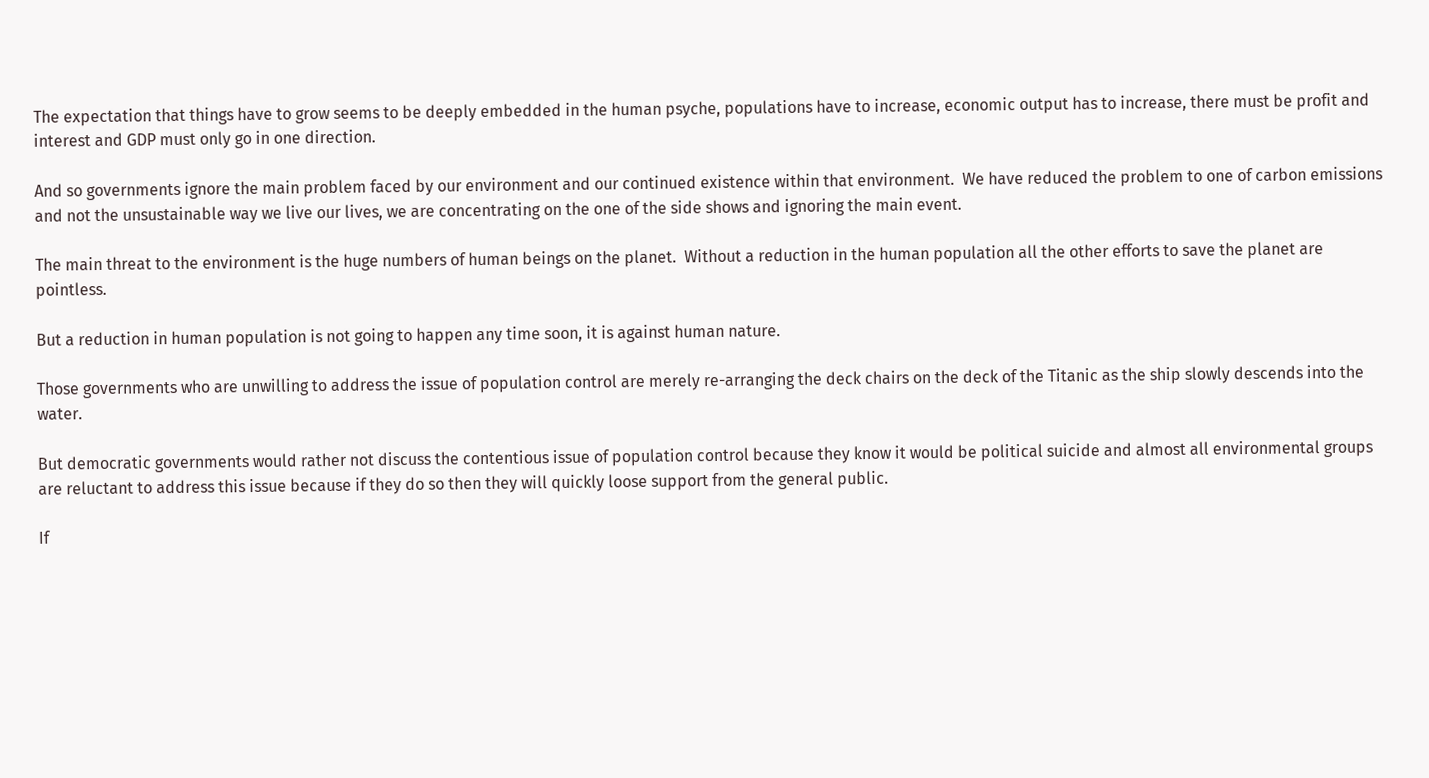The expectation that things have to grow seems to be deeply embedded in the human psyche, populations have to increase, economic output has to increase, there must be profit and interest and GDP must only go in one direction.

And so governments ignore the main problem faced by our environment and our continued existence within that environment.  We have reduced the problem to one of carbon emissions and not the unsustainable way we live our lives, we are concentrating on the one of the side shows and ignoring the main event.

The main threat to the environment is the huge numbers of human beings on the planet.  Without a reduction in the human population all the other efforts to save the planet are pointless.

But a reduction in human population is not going to happen any time soon, it is against human nature.

Those governments who are unwilling to address the issue of population control are merely re-arranging the deck chairs on the deck of the Titanic as the ship slowly descends into the water.

But democratic governments would rather not discuss the contentious issue of population control because they know it would be political suicide and almost all environmental groups are reluctant to address this issue because if they do so then they will quickly loose support from the general public.

If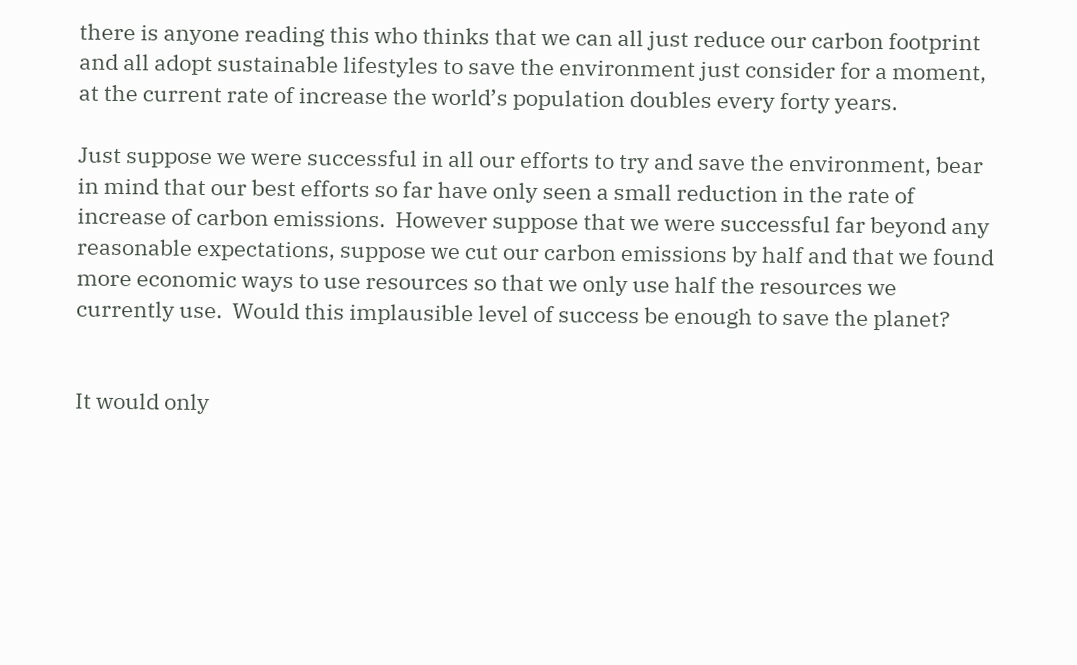there is anyone reading this who thinks that we can all just reduce our carbon footprint and all adopt sustainable lifestyles to save the environment just consider for a moment, at the current rate of increase the world’s population doubles every forty years.

Just suppose we were successful in all our efforts to try and save the environment, bear in mind that our best efforts so far have only seen a small reduction in the rate of increase of carbon emissions.  However suppose that we were successful far beyond any reasonable expectations, suppose we cut our carbon emissions by half and that we found more economic ways to use resources so that we only use half the resources we currently use.  Would this implausible level of success be enough to save the planet?


It would only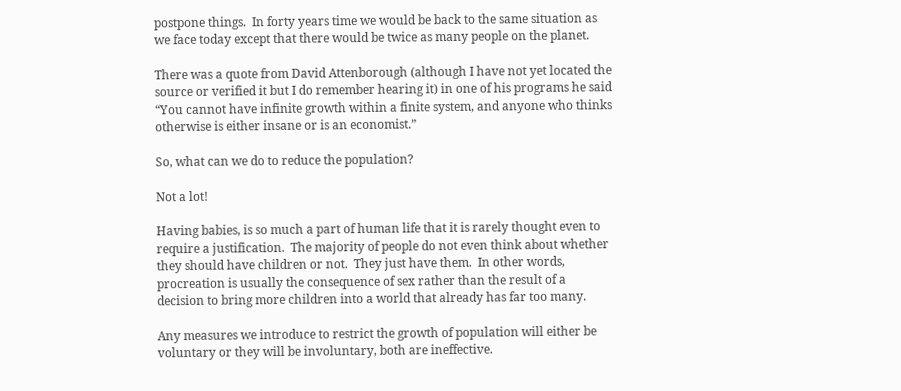postpone things.  In forty years time we would be back to the same situation as we face today except that there would be twice as many people on the planet.

There was a quote from David Attenborough (although I have not yet located the source or verified it but I do remember hearing it) in one of his programs he said “You cannot have infinite growth within a finite system, and anyone who thinks otherwise is either insane or is an economist.”

So, what can we do to reduce the population?

Not a lot!

Having babies, is so much a part of human life that it is rarely thought even to require a justification.  The majority of people do not even think about whether they should have children or not.  They just have them.  In other words, procreation is usually the consequence of sex rather than the result of a decision to bring more children into a world that already has far too many.

Any measures we introduce to restrict the growth of population will either be voluntary or they will be involuntary, both are ineffective.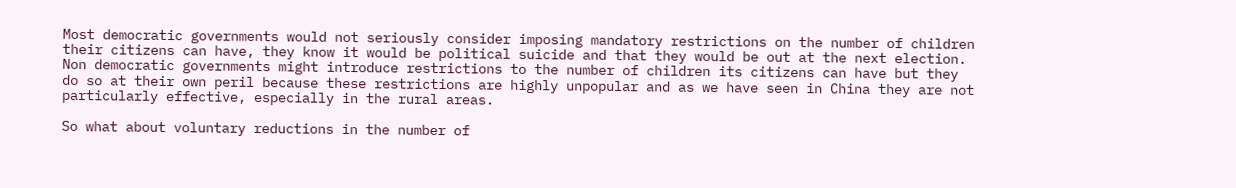Most democratic governments would not seriously consider imposing mandatory restrictions on the number of children their citizens can have, they know it would be political suicide and that they would be out at the next election.  Non democratic governments might introduce restrictions to the number of children its citizens can have but they do so at their own peril because these restrictions are highly unpopular and as we have seen in China they are not particularly effective, especially in the rural areas.

So what about voluntary reductions in the number of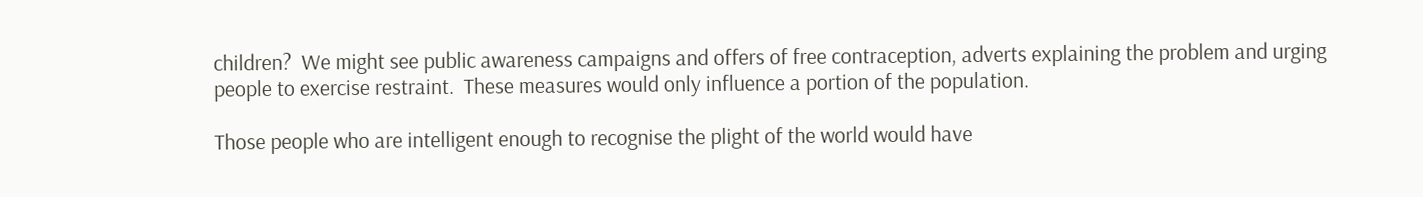children?  We might see public awareness campaigns and offers of free contraception, adverts explaining the problem and urging people to exercise restraint.  These measures would only influence a portion of the population.

Those people who are intelligent enough to recognise the plight of the world would have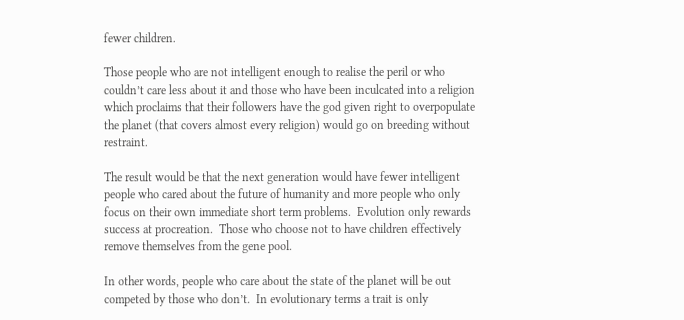fewer children.

Those people who are not intelligent enough to realise the peril or who couldn’t care less about it and those who have been inculcated into a religion which proclaims that their followers have the god given right to overpopulate the planet (that covers almost every religion) would go on breeding without restraint.

The result would be that the next generation would have fewer intelligent people who cared about the future of humanity and more people who only focus on their own immediate short term problems.  Evolution only rewards success at procreation.  Those who choose not to have children effectively remove themselves from the gene pool.

In other words, people who care about the state of the planet will be out competed by those who don’t.  In evolutionary terms a trait is only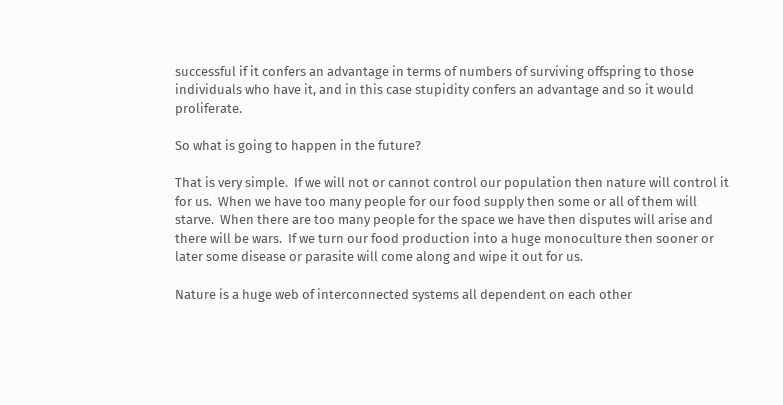successful if it confers an advantage in terms of numbers of surviving offspring to those individuals who have it, and in this case stupidity confers an advantage and so it would proliferate.

So what is going to happen in the future?

That is very simple.  If we will not or cannot control our population then nature will control it for us.  When we have too many people for our food supply then some or all of them will starve.  When there are too many people for the space we have then disputes will arise and there will be wars.  If we turn our food production into a huge monoculture then sooner or later some disease or parasite will come along and wipe it out for us.

Nature is a huge web of interconnected systems all dependent on each other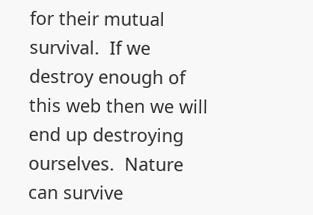for their mutual survival.  If we destroy enough of this web then we will end up destroying ourselves.  Nature can survive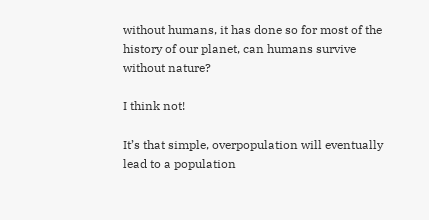without humans, it has done so for most of the history of our planet, can humans survive without nature?

I think not!

It’s that simple, overpopulation will eventually lead to a population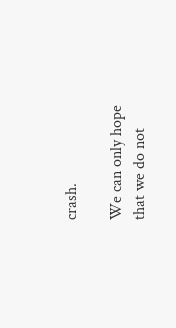crash.

We can only hope that we do not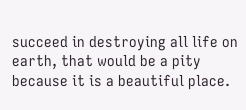succeed in destroying all life on earth, that would be a pity because it is a beautiful place.